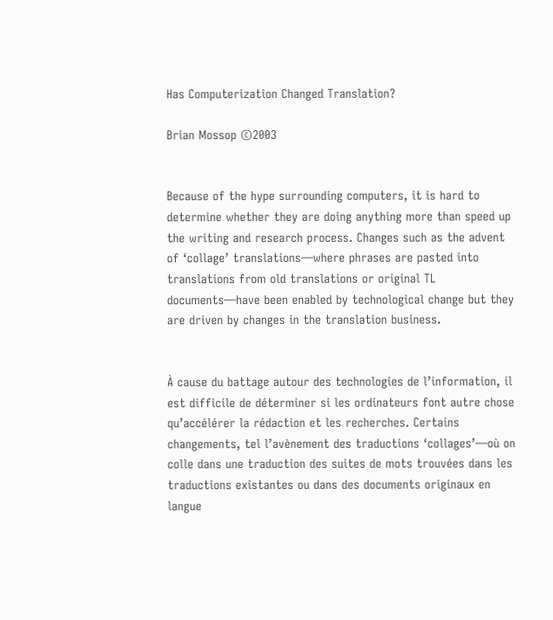Has Computerization Changed Translation?

Brian Mossop ©2003


Because of the hype surrounding computers, it is hard to determine whether they are doing anything more than speed up the writing and research process. Changes such as the advent of ‘collage’ translations—where phrases are pasted into translations from old translations or original TL documents—have been enabled by technological change but they are driven by changes in the translation business.


À cause du battage autour des technologies de l’information, il est difficile de déterminer si les ordinateurs font autre chose qu’accélérer la rédaction et les recherches. Certains changements, tel l’avènement des traductions ‘collages’—où on colle dans une traduction des suites de mots trouvées dans les traductions existantes ou dans des documents originaux en langue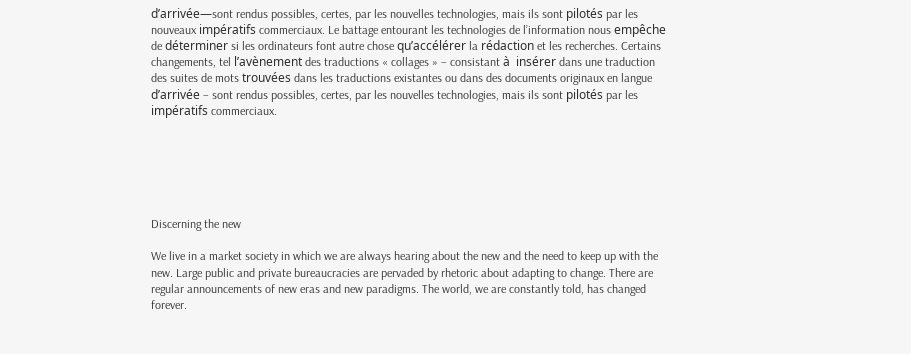d’arrivée—sont rendus possibles, certes, par les nouvelles technologies, mais ils sont pilotés par les nouveaux impératifs commerciaux. Le battage entourant les technologies de l’information nous empêche de déterminer si les ordinateurs font autre chose qu’accélérer la rédaction et les recherches. Certains changements, tel l’avènement des traductions « collages » – consistant à  insérer dans une traduction des suites de mots trouvées dans les traductions existantes ou dans des documents originaux en langue d’arrivée – sont rendus possibles, certes, par les nouvelles technologies, mais ils sont pilotés par les impératifs commerciaux.






Discerning the new

We live in a market society in which we are always hearing about the new and the need to keep up with the new. Large public and private bureaucracies are pervaded by rhetoric about adapting to change. There are regular announcements of new eras and new paradigms. The world, we are constantly told, has changed forever.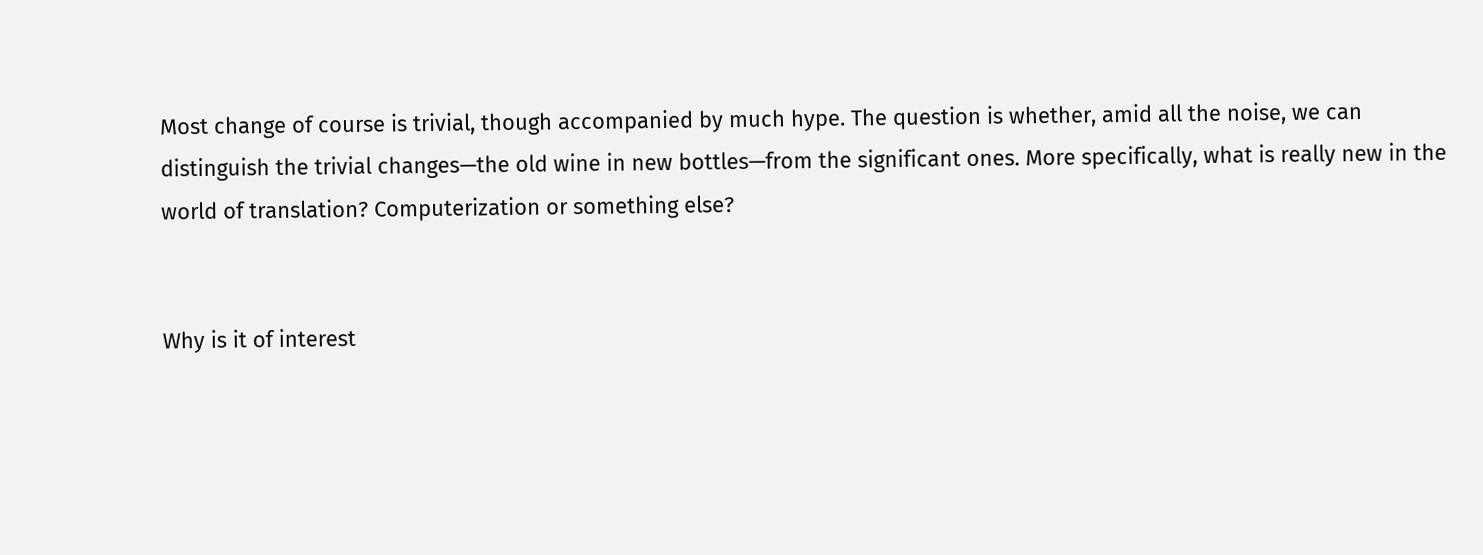Most change of course is trivial, though accompanied by much hype. The question is whether, amid all the noise, we can distinguish the trivial changes—the old wine in new bottles—from the significant ones. More specifically, what is really new in the world of translation? Computerization or something else?


Why is it of interest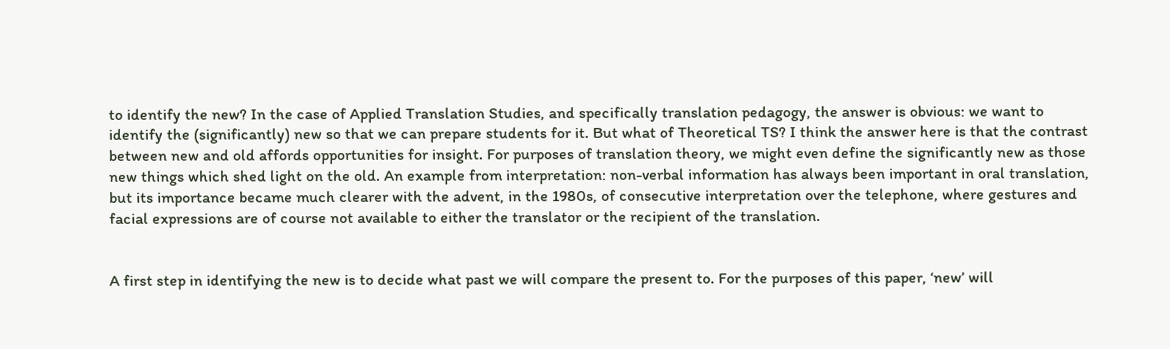to identify the new? In the case of Applied Translation Studies, and specifically translation pedagogy, the answer is obvious: we want to identify the (significantly) new so that we can prepare students for it. But what of Theoretical TS? I think the answer here is that the contrast between new and old affords opportunities for insight. For purposes of translation theory, we might even define the significantly new as those new things which shed light on the old. An example from interpretation: non-verbal information has always been important in oral translation, but its importance became much clearer with the advent, in the 1980s, of consecutive interpretation over the telephone, where gestures and facial expressions are of course not available to either the translator or the recipient of the translation.


A first step in identifying the new is to decide what past we will compare the present to. For the purposes of this paper, ‘new’ will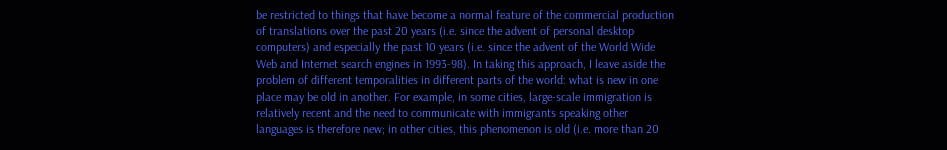be restricted to things that have become a normal feature of the commercial production of translations over the past 20 years (i.e. since the advent of personal desktop computers) and especially the past 10 years (i.e. since the advent of the World Wide Web and Internet search engines in 1993-98). In taking this approach, I leave aside the problem of different temporalities in different parts of the world: what is new in one place may be old in another. For example, in some cities, large-scale immigration is relatively recent and the need to communicate with immigrants speaking other languages is therefore new; in other cities, this phenomenon is old (i.e. more than 20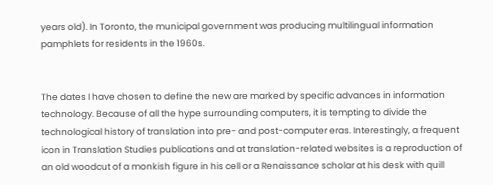years old). In Toronto, the municipal government was producing multilingual information pamphlets for residents in the 1960s.


The dates I have chosen to define the new are marked by specific advances in information technology. Because of all the hype surrounding computers, it is tempting to divide the technological history of translation into pre- and post-computer eras. Interestingly, a frequent icon in Translation Studies publications and at translation-related websites is a reproduction of an old woodcut of a monkish figure in his cell or a Renaissance scholar at his desk with quill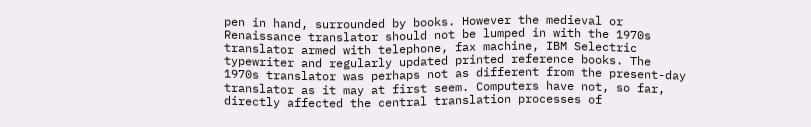pen in hand, surrounded by books. However the medieval or Renaissance translator should not be lumped in with the 1970s translator armed with telephone, fax machine, IBM Selectric typewriter and regularly updated printed reference books. The 1970s translator was perhaps not as different from the present-day translator as it may at first seem. Computers have not, so far, directly affected the central translation processes of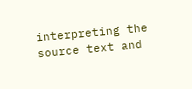interpreting the source text and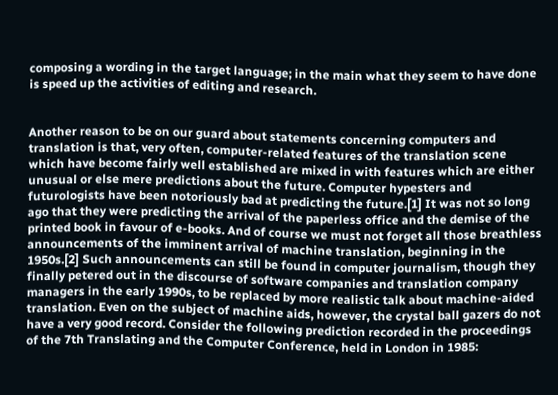composing a wording in the target language; in the main what they seem to have done is speed up the activities of editing and research.


Another reason to be on our guard about statements concerning computers and translation is that, very often, computer-related features of the translation scene which have become fairly well established are mixed in with features which are either unusual or else mere predictions about the future. Computer hypesters and futurologists have been notoriously bad at predicting the future.[1] It was not so long ago that they were predicting the arrival of the paperless office and the demise of the printed book in favour of e-books. And of course we must not forget all those breathless announcements of the imminent arrival of machine translation, beginning in the 1950s.[2] Such announcements can still be found in computer journalism, though they finally petered out in the discourse of software companies and translation company managers in the early 1990s, to be replaced by more realistic talk about machine-aided translation. Even on the subject of machine aids, however, the crystal ball gazers do not have a very good record. Consider the following prediction recorded in the proceedings of the 7th Translating and the Computer Conference, held in London in 1985: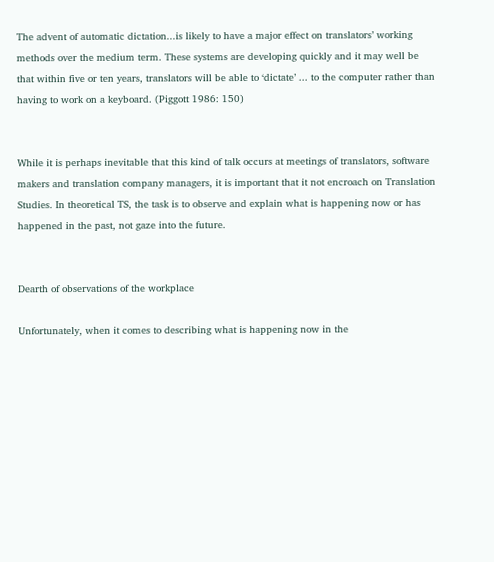The advent of automatic dictation...is likely to have a major effect on translators’ working methods over the medium term. These systems are developing quickly and it may well be that within five or ten years, translators will be able to ‘dictate’ ... to the computer rather than having to work on a keyboard. (Piggott 1986: 150)


While it is perhaps inevitable that this kind of talk occurs at meetings of translators, software makers and translation company managers, it is important that it not encroach on Translation Studies. In theoretical TS, the task is to observe and explain what is happening now or has happened in the past, not gaze into the future.


Dearth of observations of the workplace

Unfortunately, when it comes to describing what is happening now in the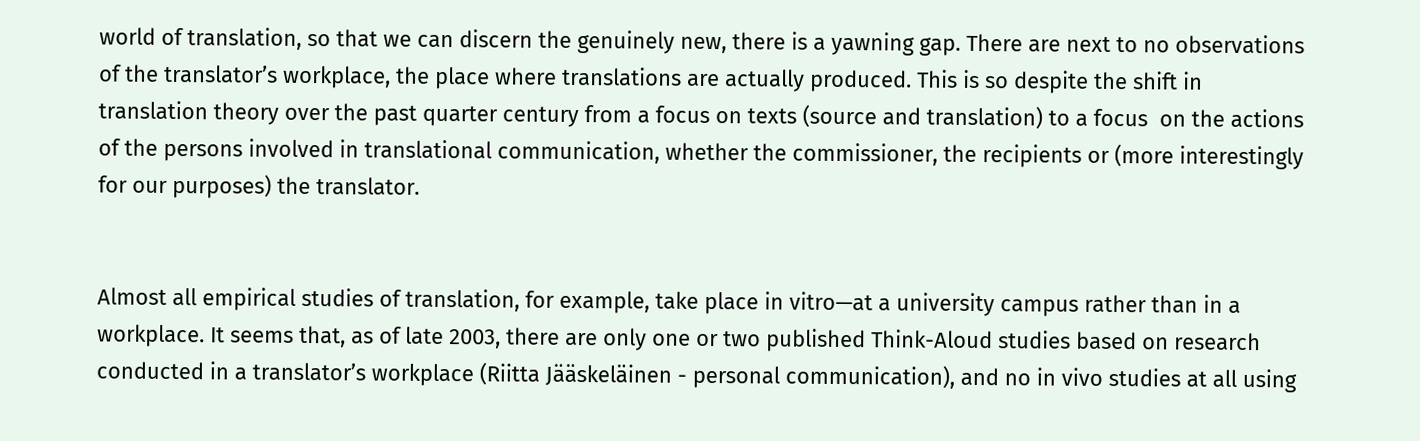world of translation, so that we can discern the genuinely new, there is a yawning gap. There are next to no observations of the translator’s workplace, the place where translations are actually produced. This is so despite the shift in translation theory over the past quarter century from a focus on texts (source and translation) to a focus  on the actions of the persons involved in translational communication, whether the commissioner, the recipients or (more interestingly for our purposes) the translator.


Almost all empirical studies of translation, for example, take place in vitro—at a university campus rather than in a workplace. It seems that, as of late 2003, there are only one or two published Think-Aloud studies based on research conducted in a translator’s workplace (Riitta Jääskeläinen - personal communication), and no in vivo studies at all using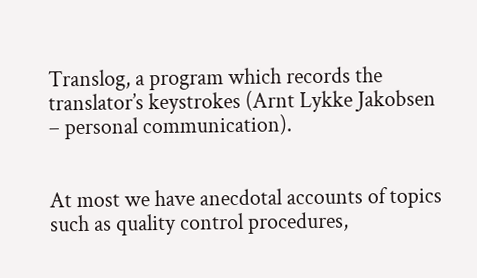Translog, a program which records the translator’s keystrokes (Arnt Lykke Jakobsen – personal communication).


At most we have anecdotal accounts of topics such as quality control procedures,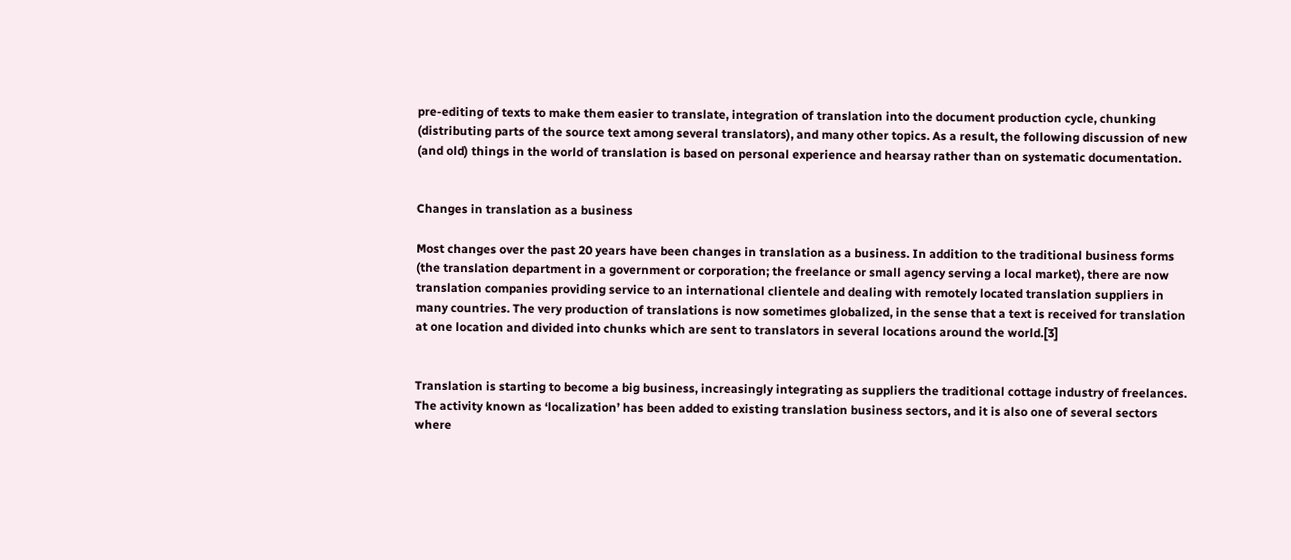pre-editing of texts to make them easier to translate, integration of translation into the document production cycle, chunking (distributing parts of the source text among several translators), and many other topics. As a result, the following discussion of new (and old) things in the world of translation is based on personal experience and hearsay rather than on systematic documentation.


Changes in translation as a business

Most changes over the past 20 years have been changes in translation as a business. In addition to the traditional business forms (the translation department in a government or corporation; the freelance or small agency serving a local market), there are now translation companies providing service to an international clientele and dealing with remotely located translation suppliers in many countries. The very production of translations is now sometimes globalized, in the sense that a text is received for translation at one location and divided into chunks which are sent to translators in several locations around the world.[3]


Translation is starting to become a big business, increasingly integrating as suppliers the traditional cottage industry of freelances. The activity known as ‘localization’ has been added to existing translation business sectors, and it is also one of several sectors where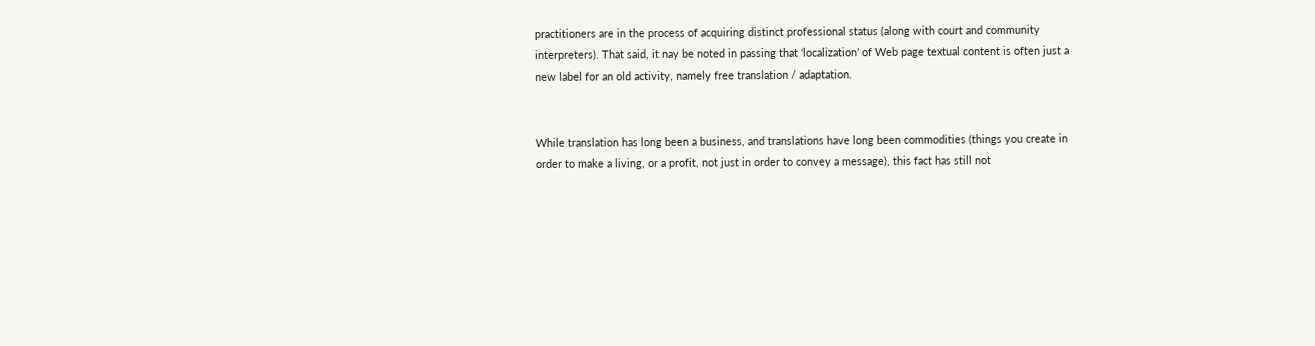practitioners are in the process of acquiring distinct professional status (along with court and community interpreters). That said, it nay be noted in passing that ‘localization’ of Web page textual content is often just a new label for an old activity, namely free translation / adaptation.


While translation has long been a business, and translations have long been commodities (things you create in order to make a living, or a profit, not just in order to convey a message), this fact has still not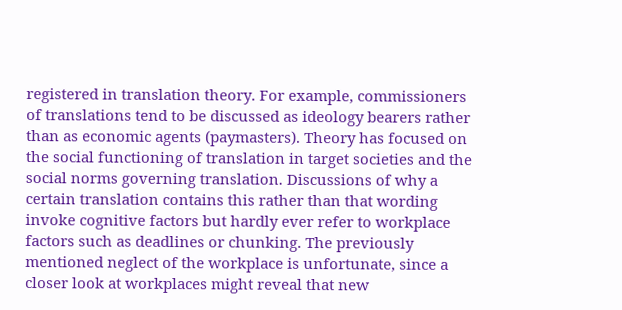registered in translation theory. For example, commissioners of translations tend to be discussed as ideology bearers rather than as economic agents (paymasters). Theory has focused on the social functioning of translation in target societies and the social norms governing translation. Discussions of why a certain translation contains this rather than that wording invoke cognitive factors but hardly ever refer to workplace factors such as deadlines or chunking. The previously mentioned neglect of the workplace is unfortunate, since a closer look at workplaces might reveal that new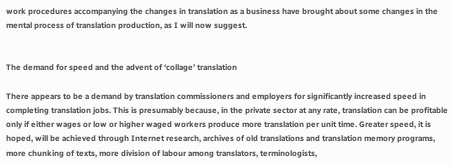work procedures accompanying the changes in translation as a business have brought about some changes in the mental process of translation production, as I will now suggest.


The demand for speed and the advent of ‘collage’ translation

There appears to be a demand by translation commissioners and employers for significantly increased speed in completing translation jobs. This is presumably because, in the private sector at any rate, translation can be profitable only if either wages or low or higher waged workers produce more translation per unit time. Greater speed, it is hoped, will be achieved through Internet research, archives of old translations and translation memory programs, more chunking of texts, more division of labour among translators, terminologists,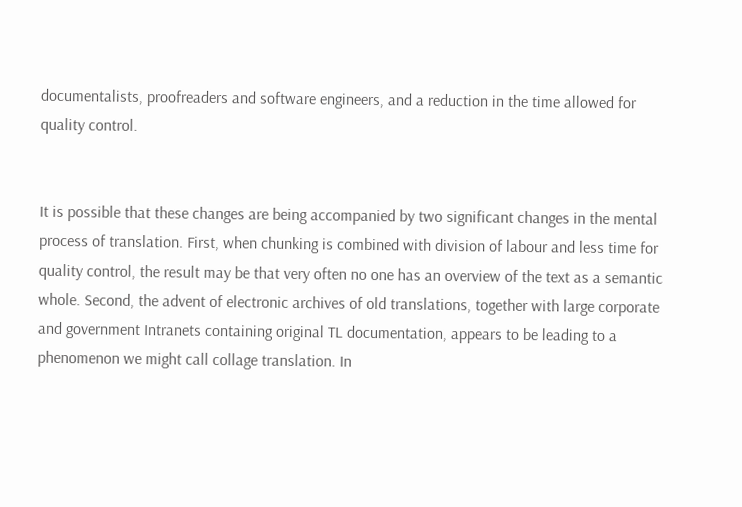documentalists, proofreaders and software engineers, and a reduction in the time allowed for quality control.


It is possible that these changes are being accompanied by two significant changes in the mental process of translation. First, when chunking is combined with division of labour and less time for quality control, the result may be that very often no one has an overview of the text as a semantic whole. Second, the advent of electronic archives of old translations, together with large corporate and government Intranets containing original TL documentation, appears to be leading to a phenomenon we might call collage translation. In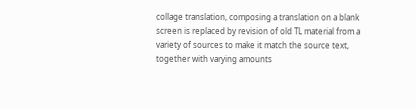collage translation, composing a translation on a blank screen is replaced by revision of old TL material from a variety of sources to make it match the source text, together with varying amounts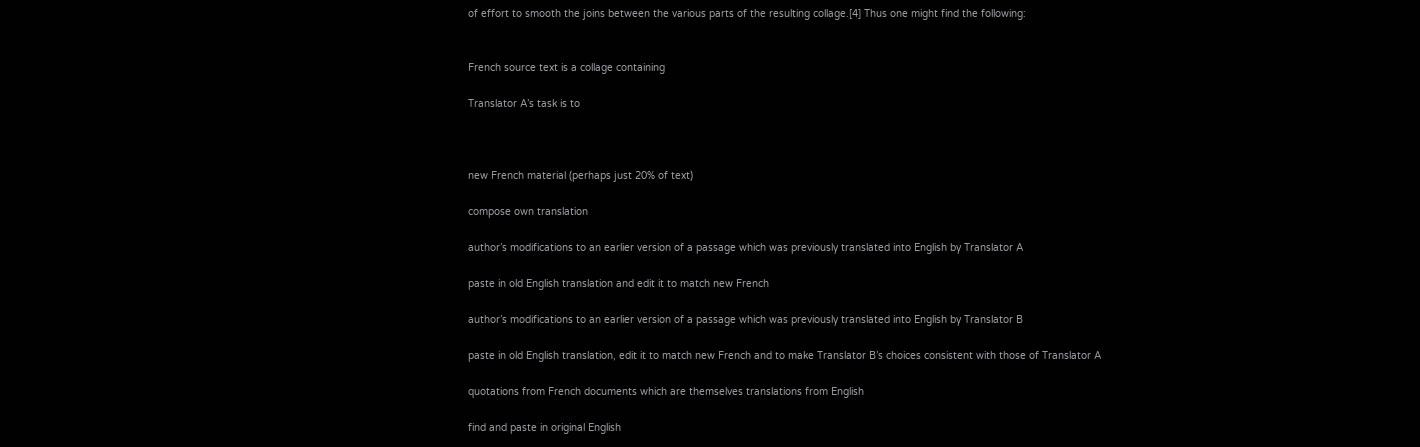of effort to smooth the joins between the various parts of the resulting collage.[4] Thus one might find the following:


French source text is a collage containing

Translator A’s task is to



new French material (perhaps just 20% of text)

compose own translation

author’s modifications to an earlier version of a passage which was previously translated into English by Translator A

paste in old English translation and edit it to match new French

author’s modifications to an earlier version of a passage which was previously translated into English by Translator B

paste in old English translation, edit it to match new French and to make Translator B’s choices consistent with those of Translator A

quotations from French documents which are themselves translations from English

find and paste in original English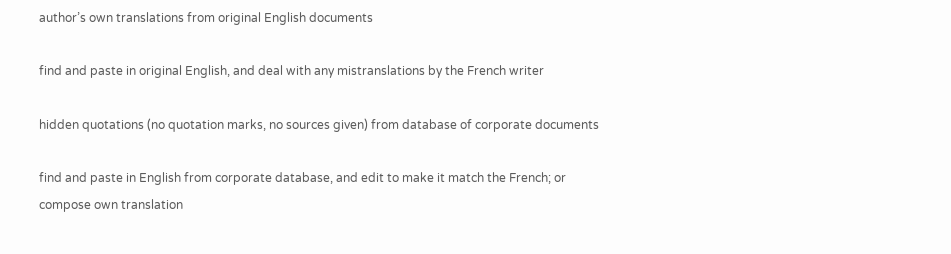author’s own translations from original English documents

find and paste in original English, and deal with any mistranslations by the French writer

hidden quotations (no quotation marks, no sources given) from database of corporate documents

find and paste in English from corporate database, and edit to make it match the French; or compose own translation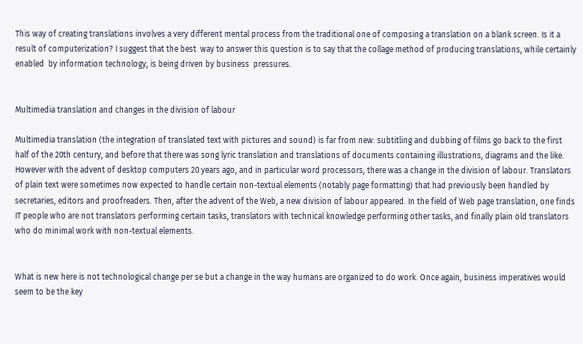This way of creating translations involves a very different mental process from the traditional one of composing a translation on a blank screen. Is it a result of computerization? I suggest that the best  way to answer this question is to say that the collage method of producing translations, while certainly enabled  by information technology, is being driven by business  pressures.


Multimedia translation and changes in the division of labour

Multimedia translation (the integration of translated text with pictures and sound) is far from new: subtitling and dubbing of films go back to the first half of the 20th century, and before that there was song lyric translation and translations of documents containing illustrations, diagrams and the like. However with the advent of desktop computers 20 years ago, and in particular word processors, there was a change in the division of labour. Translators of plain text were sometimes now expected to handle certain non-textual elements (notably page formatting) that had previously been handled by secretaries, editors and proofreaders. Then, after the advent of the Web, a new division of labour appeared. In the field of Web page translation, one finds IT people who are not translators performing certain tasks, translators with technical knowledge performing other tasks, and finally plain old translators who do minimal work with non-textual elements.


What is new here is not technological change per se but a change in the way humans are organized to do work. Once again, business imperatives would seem to be the key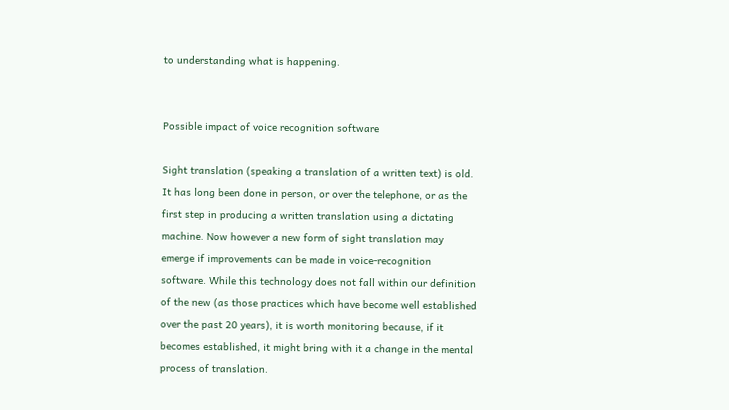to understanding what is happening.


Possible impact of voice recognition software

Sight translation (speaking a translation of a written text) is old. It has long been done in person, or over the telephone, or as the first step in producing a written translation using a dictating machine. Now however a new form of sight translation may emerge if improvements can be made in voice-recognition software. While this technology does not fall within our definition of the new (as those practices which have become well established over the past 20 years), it is worth monitoring because, if it becomes established, it might bring with it a change in the mental process of translation.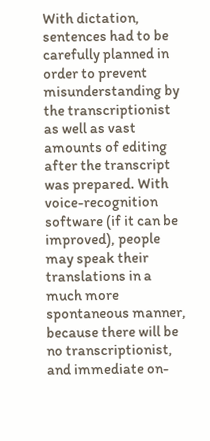With dictation, sentences had to be carefully planned in order to prevent misunderstanding by the transcriptionist as well as vast amounts of editing after the transcript was prepared. With voice-recognition software (if it can be improved), people may speak their translations in a much more spontaneous manner, because there will be no transcriptionist, and immediate on-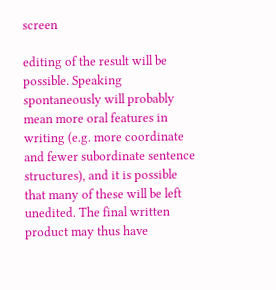screen

editing of the result will be possible. Speaking spontaneously will probably mean more oral features in writing (e.g. more coordinate and fewer subordinate sentence structures), and it is possible that many of these will be left unedited. The final written product may thus have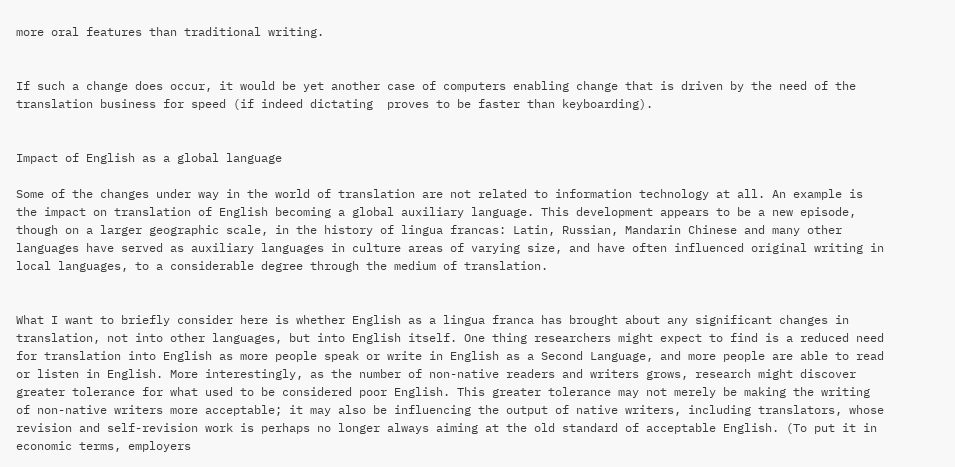more oral features than traditional writing.


If such a change does occur, it would be yet another case of computers enabling change that is driven by the need of the translation business for speed (if indeed dictating  proves to be faster than keyboarding).


Impact of English as a global language

Some of the changes under way in the world of translation are not related to information technology at all. An example is the impact on translation of English becoming a global auxiliary language. This development appears to be a new episode, though on a larger geographic scale, in the history of lingua francas: Latin, Russian, Mandarin Chinese and many other languages have served as auxiliary languages in culture areas of varying size, and have often influenced original writing in local languages, to a considerable degree through the medium of translation.


What I want to briefly consider here is whether English as a lingua franca has brought about any significant changes in translation, not into other languages, but into English itself. One thing researchers might expect to find is a reduced need for translation into English as more people speak or write in English as a Second Language, and more people are able to read or listen in English. More interestingly, as the number of non-native readers and writers grows, research might discover greater tolerance for what used to be considered poor English. This greater tolerance may not merely be making the writing of non-native writers more acceptable; it may also be influencing the output of native writers, including translators, whose revision and self-revision work is perhaps no longer always aiming at the old standard of acceptable English. (To put it in economic terms, employers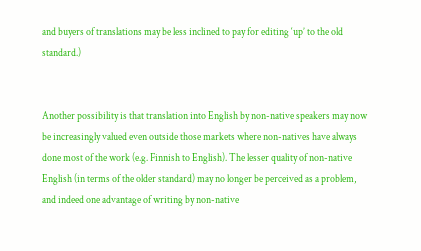and buyers of translations may be less inclined to pay for editing ‘up’ to the old standard.)


Another possibility is that translation into English by non-native speakers may now be increasingly valued even outside those markets where non-natives have always done most of the work (e.g. Finnish to English). The lesser quality of non-native English (in terms of the older standard) may no longer be perceived as a problem, and indeed one advantage of writing by non-native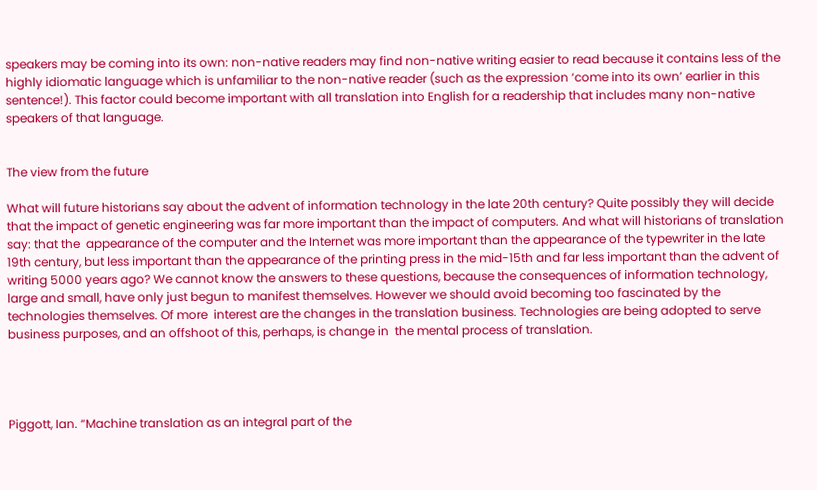speakers may be coming into its own: non-native readers may find non-native writing easier to read because it contains less of the highly idiomatic language which is unfamiliar to the non-native reader (such as the expression ‘come into its own’ earlier in this sentence!). This factor could become important with all translation into English for a readership that includes many non-native speakers of that language.


The view from the future

What will future historians say about the advent of information technology in the late 20th century? Quite possibly they will decide that the impact of genetic engineering was far more important than the impact of computers. And what will historians of translation say: that the  appearance of the computer and the Internet was more important than the appearance of the typewriter in the late 19th century, but less important than the appearance of the printing press in the mid-15th and far less important than the advent of writing 5000 years ago? We cannot know the answers to these questions, because the consequences of information technology, large and small, have only just begun to manifest themselves. However we should avoid becoming too fascinated by the technologies themselves. Of more  interest are the changes in the translation business. Technologies are being adopted to serve business purposes, and an offshoot of this, perhaps, is change in  the mental process of translation.




Piggott, Ian. “Machine translation as an integral part of the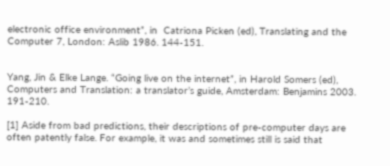electronic office environment”, in  Catriona Picken (ed), Translating and the Computer 7, London: Aslib 1986. 144-151.


Yang, Jin & Elke Lange. “Going live on the internet”, in Harold Somers (ed), Computers and Translation: a translator’s guide, Amsterdam: Benjamins 2003. 191-210.

[1] Aside from bad predictions, their descriptions of pre-computer days are often patently false. For example, it was and sometimes still is said that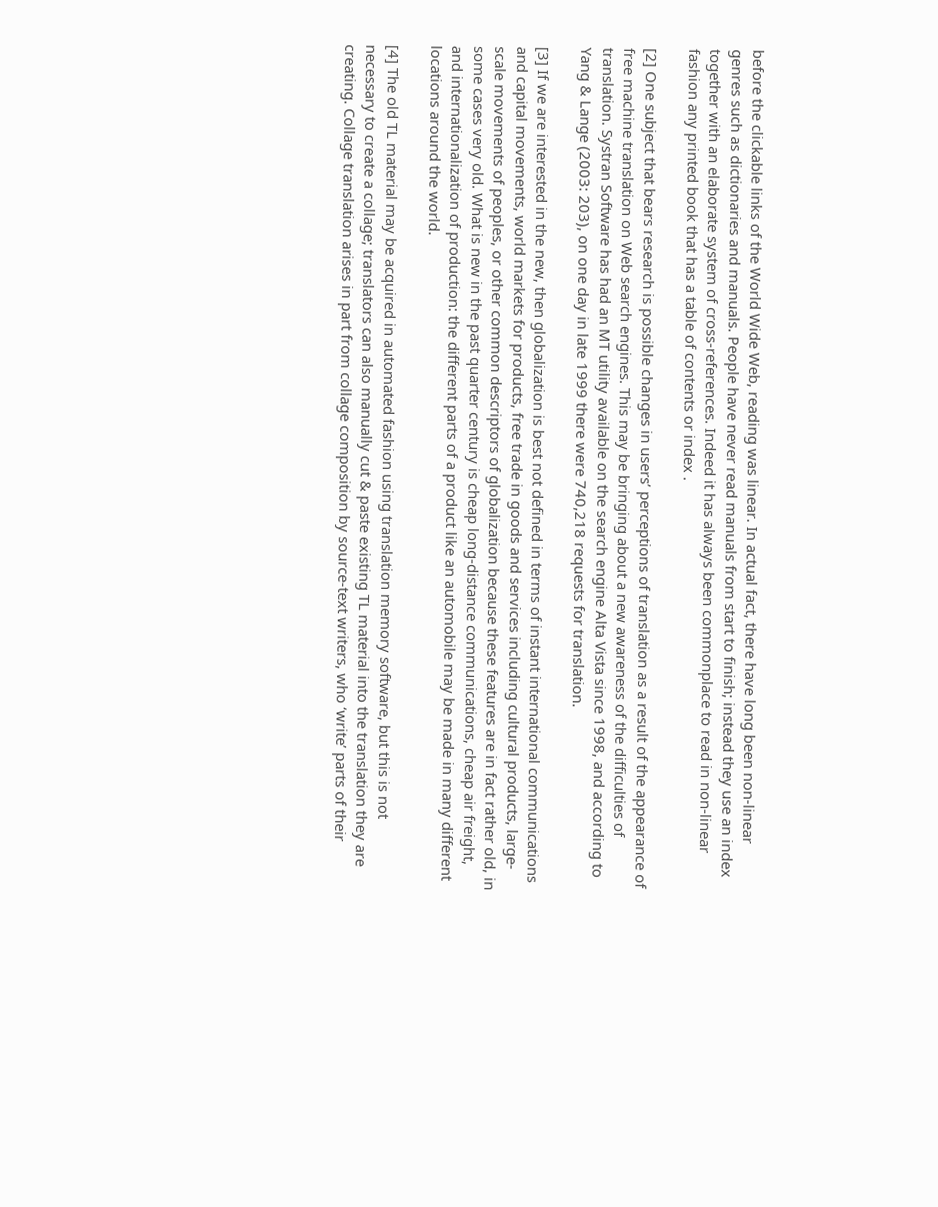before the clickable links of the World Wide Web, reading was linear. In actual fact, there have long been non-linear genres such as dictionaries and manuals. People have never read manuals from start to finish; instead they use an index together with an elaborate system of cross-references. Indeed it has always been commonplace to read in non-linear fashion any printed book that has a table of contents or index .

[2] One subject that bears research is possible changes in users’ perceptions of translation as a result of the appearance of free machine translation on Web search engines. This may be bringing about a new awareness of the difficulties of translation. Systran Software has had an MT utility available on the search engine Alta Vista since 1998, and according to Yang & Lange (2003: 203), on one day in late 1999 there were 740,218 requests for translation.

[3] If we are interested in the new, then globalization is best not defined in terms of instant international communications and capital movements, world markets for products, free trade in goods and services including cultural products, large-scale movements of peoples, or other common descriptors of globalization because these features are in fact rather old, in some cases very old. What is new in the past quarter century is cheap long-distance communications, cheap air freight, and internationalization of production: the different parts of a product like an automobile may be made in many different locations around the world.

[4] The old TL material may be acquired in automated fashion using translation memory software, but this is not necessary to create a collage; translators can also manually cut & paste existing TL material into the translation they are creating. Collage translation arises in part from collage composition by source-text writers, who ‘write’ parts of their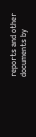reports and other documents by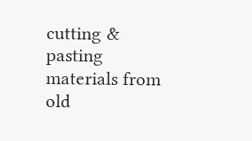cutting & pasting materials from old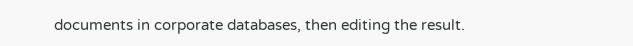documents in corporate databases, then editing the result.